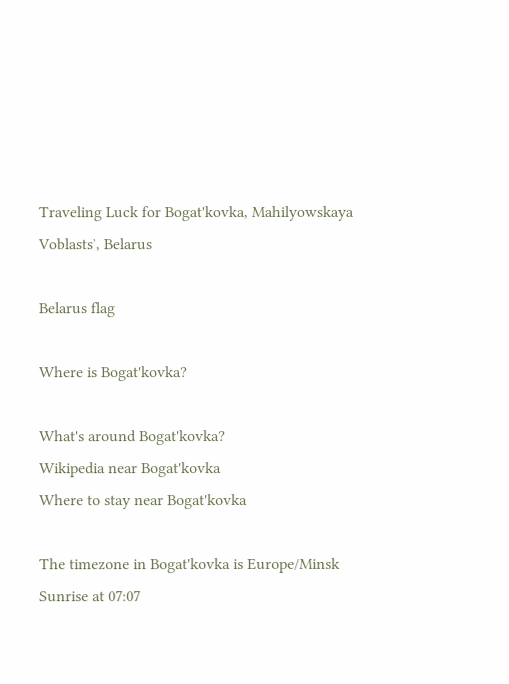Traveling Luck for Bogat'kovka, Mahilyowskaya Voblastsʼ, Belarus

Belarus flag

Where is Bogat'kovka?

What's around Bogat'kovka?
Wikipedia near Bogat'kovka
Where to stay near Bogat'kovka

The timezone in Bogat'kovka is Europe/Minsk
Sunrise at 07:07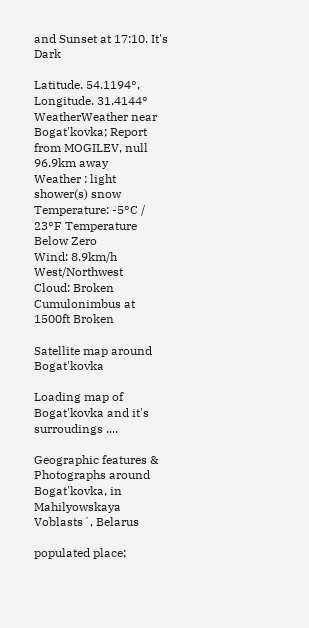and Sunset at 17:10. It's Dark

Latitude. 54.1194°, Longitude. 31.4144°
WeatherWeather near Bogat'kovka; Report from MOGILEV, null 96.9km away
Weather : light shower(s) snow
Temperature: -5°C / 23°F Temperature Below Zero
Wind: 8.9km/h West/Northwest
Cloud: Broken Cumulonimbus at 1500ft Broken

Satellite map around Bogat'kovka

Loading map of Bogat'kovka and it's surroudings ....

Geographic features & Photographs around Bogat'kovka, in Mahilyowskaya Voblastsʼ, Belarus

populated place;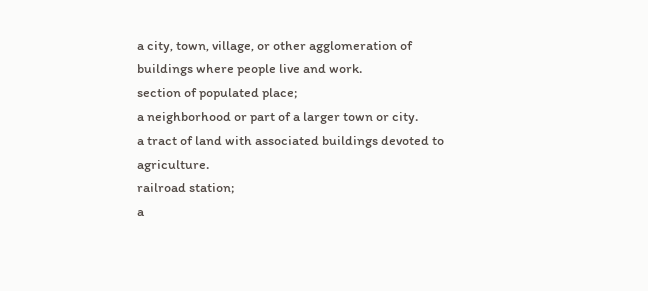a city, town, village, or other agglomeration of buildings where people live and work.
section of populated place;
a neighborhood or part of a larger town or city.
a tract of land with associated buildings devoted to agriculture.
railroad station;
a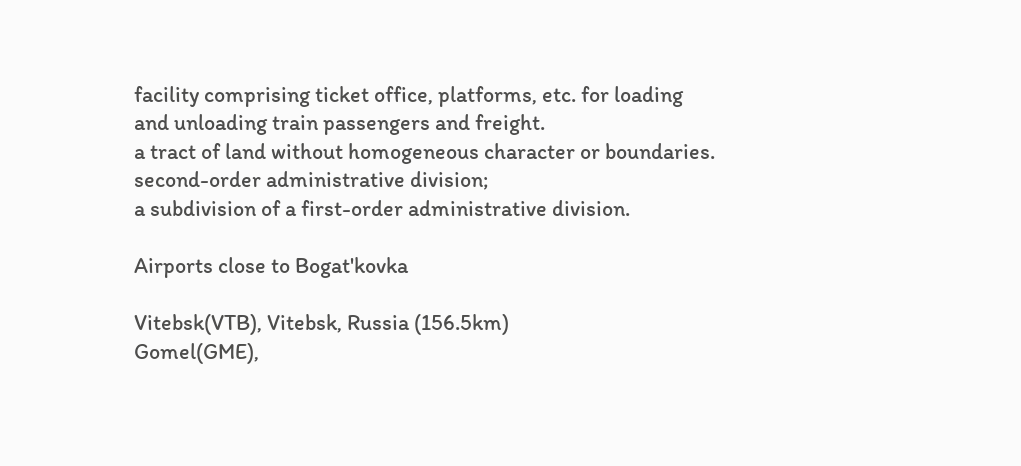facility comprising ticket office, platforms, etc. for loading and unloading train passengers and freight.
a tract of land without homogeneous character or boundaries.
second-order administrative division;
a subdivision of a first-order administrative division.

Airports close to Bogat'kovka

Vitebsk(VTB), Vitebsk, Russia (156.5km)
Gomel(GME),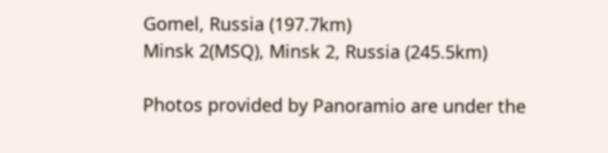Gomel, Russia (197.7km)
Minsk 2(MSQ), Minsk 2, Russia (245.5km)

Photos provided by Panoramio are under the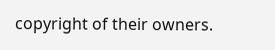copyright of their owners.